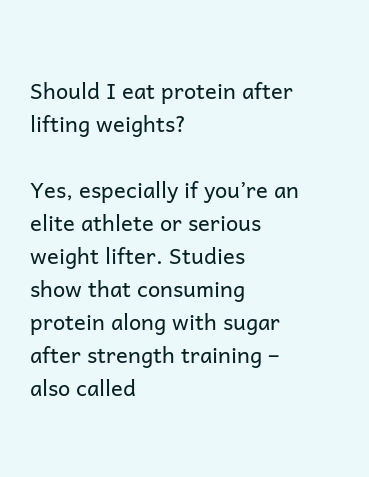Should I eat protein after lifting weights?

Yes, especially if you’re an elite athlete or serious weight lifter. Studies show that consuming protein along with sugar after strength training – also called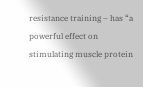resistance training – has “a powerful effect on stimulating muscle protein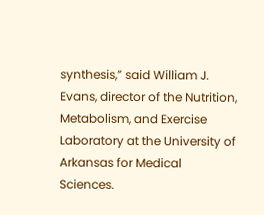synthesis,” said William J. Evans, director of the Nutrition, Metabolism, and Exercise Laboratory at the University of Arkansas for Medical Sciences.